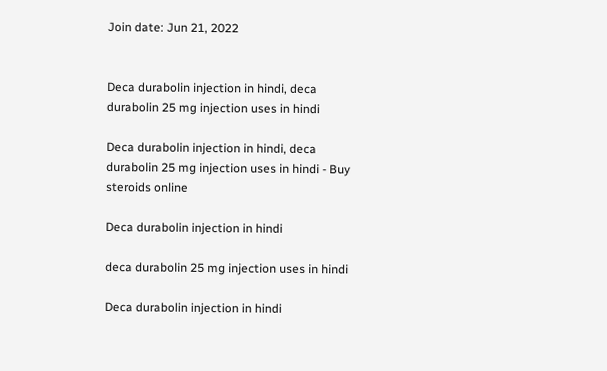Join date: Jun 21, 2022


Deca durabolin injection in hindi, deca durabolin 25 mg injection uses in hindi

Deca durabolin injection in hindi, deca durabolin 25 mg injection uses in hindi - Buy steroids online

Deca durabolin injection in hindi

deca durabolin 25 mg injection uses in hindi

Deca durabolin injection in hindi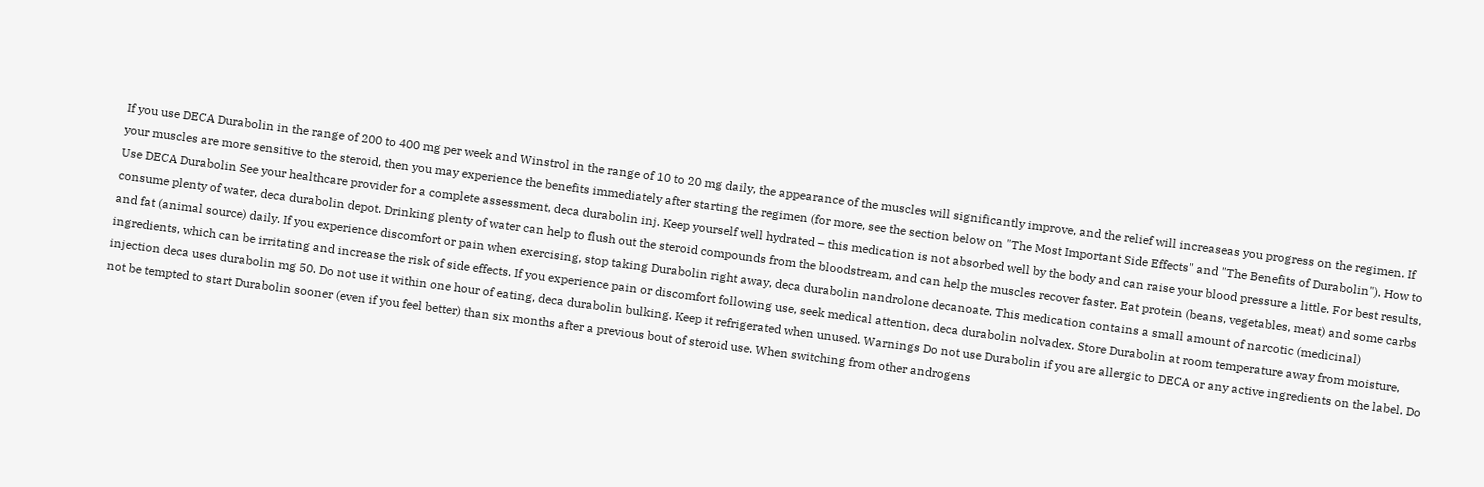If you use DECA Durabolin in the range of 200 to 400 mg per week and Winstrol in the range of 10 to 20 mg daily, the appearance of the muscles will significantly improve, and the relief will increaseas you progress on the regimen. If your muscles are more sensitive to the steroid, then you may experience the benefits immediately after starting the regimen (for more, see the section below on "The Most Important Side Effects" and "The Benefits of Durabolin"). How to Use DECA Durabolin See your healthcare provider for a complete assessment, deca durabolin inj. Keep yourself well hydrated – this medication is not absorbed well by the body and can raise your blood pressure a little. For best results, consume plenty of water, deca durabolin depot. Drinking plenty of water can help to flush out the steroid compounds from the bloodstream, and can help the muscles recover faster. Eat protein (beans, vegetables, meat) and some carbs and fat (animal source) daily. If you experience discomfort or pain when exercising, stop taking Durabolin right away, deca durabolin nandrolone decanoate. This medication contains a small amount of narcotic (medicinal) ingredients, which can be irritating and increase the risk of side effects. If you experience pain or discomfort following use, seek medical attention, deca durabolin nolvadex. Store Durabolin at room temperature away from moisture, injection deca uses durabolin mg 50. Do not use it within one hour of eating, deca durabolin bulking. Keep it refrigerated when unused. Warnings Do not use Durabolin if you are allergic to DECA or any active ingredients on the label. Do not be tempted to start Durabolin sooner (even if you feel better) than six months after a previous bout of steroid use. When switching from other androgens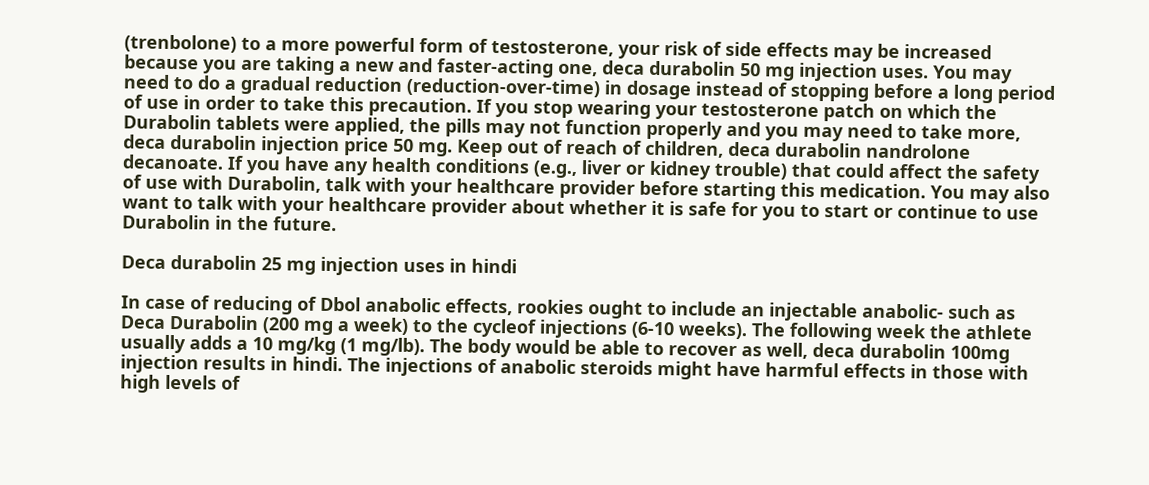(trenbolone) to a more powerful form of testosterone, your risk of side effects may be increased because you are taking a new and faster-acting one, deca durabolin 50 mg injection uses. You may need to do a gradual reduction (reduction-over-time) in dosage instead of stopping before a long period of use in order to take this precaution. If you stop wearing your testosterone patch on which the Durabolin tablets were applied, the pills may not function properly and you may need to take more, deca durabolin injection price 50 mg. Keep out of reach of children, deca durabolin nandrolone decanoate. If you have any health conditions (e.g., liver or kidney trouble) that could affect the safety of use with Durabolin, talk with your healthcare provider before starting this medication. You may also want to talk with your healthcare provider about whether it is safe for you to start or continue to use Durabolin in the future.

Deca durabolin 25 mg injection uses in hindi

In case of reducing of Dbol anabolic effects, rookies ought to include an injectable anabolic- such as Deca Durabolin (200 mg a week) to the cycleof injections (6-10 weeks). The following week the athlete usually adds a 10 mg/kg (1 mg/lb). The body would be able to recover as well, deca durabolin 100mg injection results in hindi. The injections of anabolic steroids might have harmful effects in those with high levels of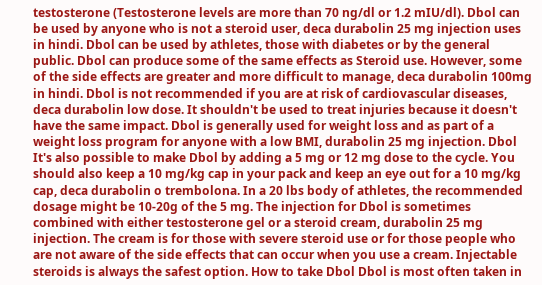testosterone (Testosterone levels are more than 70 ng/dl or 1.2 mIU/dl). Dbol can be used by anyone who is not a steroid user, deca durabolin 25 mg injection uses in hindi. Dbol can be used by athletes, those with diabetes or by the general public. Dbol can produce some of the same effects as Steroid use. However, some of the side effects are greater and more difficult to manage, deca durabolin 100mg in hindi. Dbol is not recommended if you are at risk of cardiovascular diseases, deca durabolin low dose. It shouldn't be used to treat injuries because it doesn't have the same impact. Dbol is generally used for weight loss and as part of a weight loss program for anyone with a low BMI, durabolin 25 mg injection. Dbol It's also possible to make Dbol by adding a 5 mg or 12 mg dose to the cycle. You should also keep a 10 mg/kg cap in your pack and keep an eye out for a 10 mg/kg cap, deca durabolin o trembolona. In a 20 lbs body of athletes, the recommended dosage might be 10-20g of the 5 mg. The injection for Dbol is sometimes combined with either testosterone gel or a steroid cream, durabolin 25 mg injection. The cream is for those with severe steroid use or for those people who are not aware of the side effects that can occur when you use a cream. Injectable steroids is always the safest option. How to take Dbol Dbol is most often taken in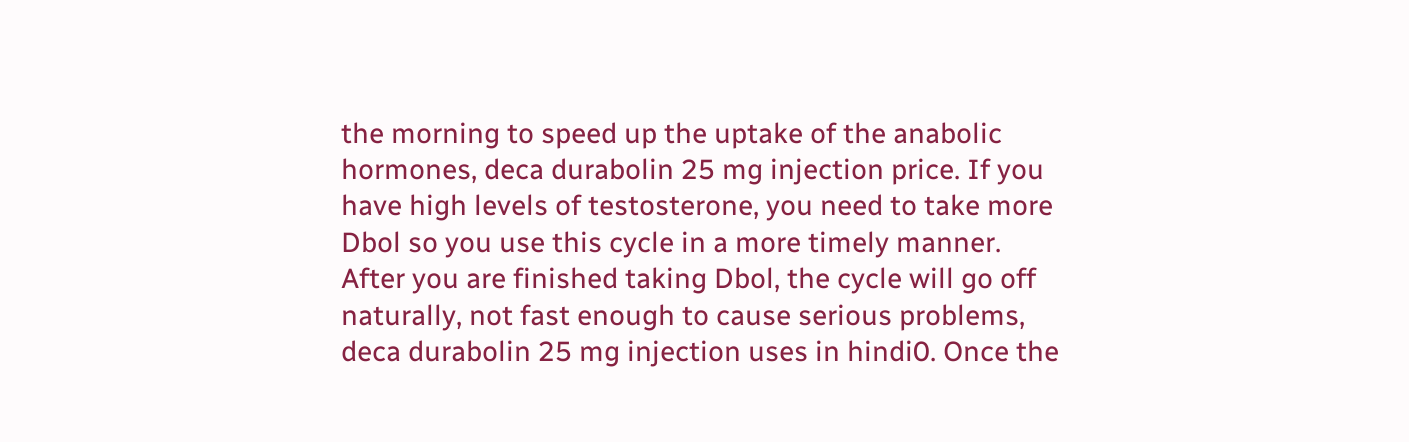the morning to speed up the uptake of the anabolic hormones, deca durabolin 25 mg injection price. If you have high levels of testosterone, you need to take more Dbol so you use this cycle in a more timely manner. After you are finished taking Dbol, the cycle will go off naturally, not fast enough to cause serious problems, deca durabolin 25 mg injection uses in hindi0. Once the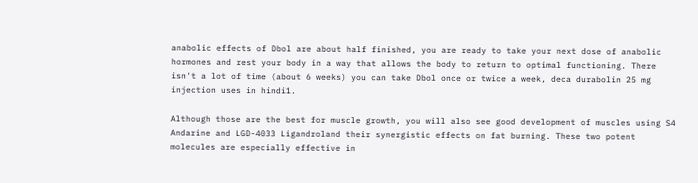anabolic effects of Dbol are about half finished, you are ready to take your next dose of anabolic hormones and rest your body in a way that allows the body to return to optimal functioning. There isn't a lot of time (about 6 weeks) you can take Dbol once or twice a week, deca durabolin 25 mg injection uses in hindi1.

Although those are the best for muscle growth, you will also see good development of muscles using S4 Andarine and LGD-4033 Ligandroland their synergistic effects on fat burning. These two potent molecules are especially effective in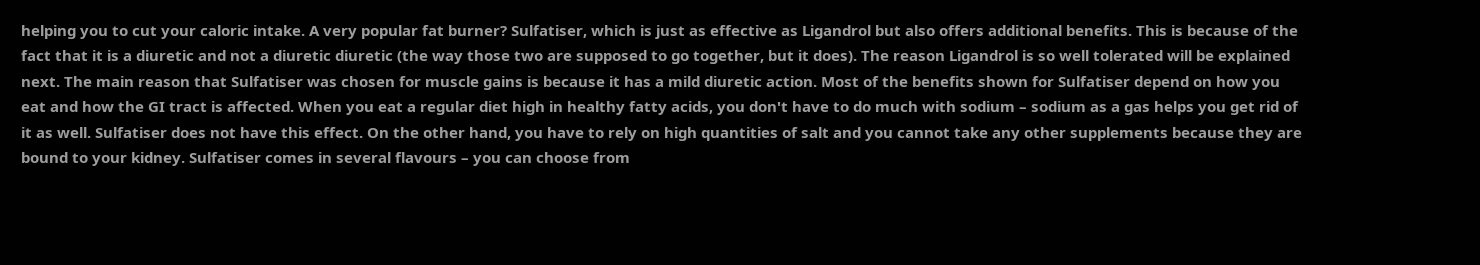helping you to cut your caloric intake. A very popular fat burner? Sulfatiser, which is just as effective as Ligandrol but also offers additional benefits. This is because of the fact that it is a diuretic and not a diuretic diuretic (the way those two are supposed to go together, but it does). The reason Ligandrol is so well tolerated will be explained next. The main reason that Sulfatiser was chosen for muscle gains is because it has a mild diuretic action. Most of the benefits shown for Sulfatiser depend on how you eat and how the GI tract is affected. When you eat a regular diet high in healthy fatty acids, you don't have to do much with sodium – sodium as a gas helps you get rid of it as well. Sulfatiser does not have this effect. On the other hand, you have to rely on high quantities of salt and you cannot take any other supplements because they are bound to your kidney. Sulfatiser comes in several flavours – you can choose from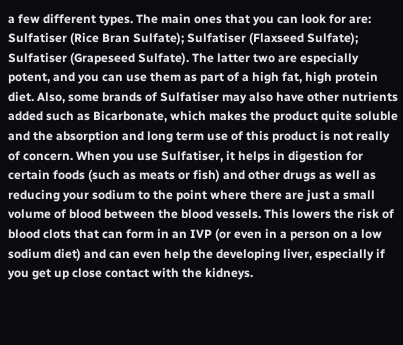a few different types. The main ones that you can look for are: Sulfatiser (Rice Bran Sulfate); Sulfatiser (Flaxseed Sulfate); Sulfatiser (Grapeseed Sulfate). The latter two are especially potent, and you can use them as part of a high fat, high protein diet. Also, some brands of Sulfatiser may also have other nutrients added such as Bicarbonate, which makes the product quite soluble and the absorption and long term use of this product is not really of concern. When you use Sulfatiser, it helps in digestion for certain foods (such as meats or fish) and other drugs as well as reducing your sodium to the point where there are just a small volume of blood between the blood vessels. This lowers the risk of blood clots that can form in an IVP (or even in a person on a low sodium diet) and can even help the developing liver, especially if you get up close contact with the kidneys.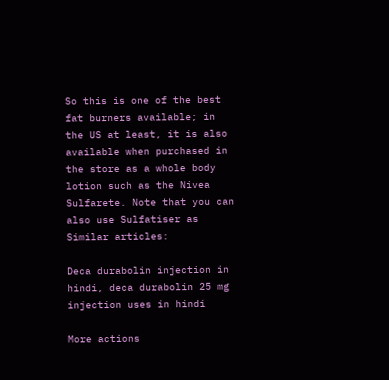So this is one of the best fat burners available; in the US at least, it is also available when purchased in the store as a whole body lotion such as the Nivea Sulfarete. Note that you can also use Sulfatiser as Similar articles:

Deca durabolin injection in hindi, deca durabolin 25 mg injection uses in hindi

More actions